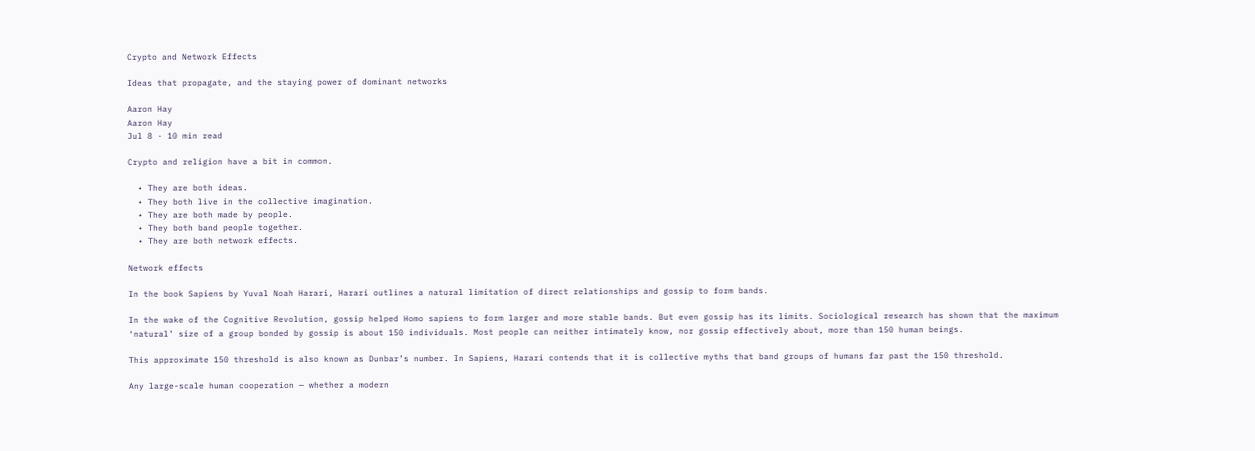Crypto and Network Effects

Ideas that propagate, and the staying power of dominant networks

Aaron Hay
Aaron Hay
Jul 8 · 10 min read

Crypto and religion have a bit in common.

  • They are both ideas.
  • They both live in the collective imagination.
  • They are both made by people.
  • They both band people together.
  • They are both network effects.

Network effects

In the book Sapiens by Yuval Noah Harari, Harari outlines a natural limitation of direct relationships and gossip to form bands.

In the wake of the Cognitive Revolution, gossip helped Homo sapiens to form larger and more stable bands. But even gossip has its limits. Sociological research has shown that the maximum ‘natural’ size of a group bonded by gossip is about 150 individuals. Most people can neither intimately know, nor gossip effectively about, more than 150 human beings.

This approximate 150 threshold is also known as Dunbar’s number. In Sapiens, Harari contends that it is collective myths that band groups of humans far past the 150 threshold.

Any large-scale human cooperation — whether a modern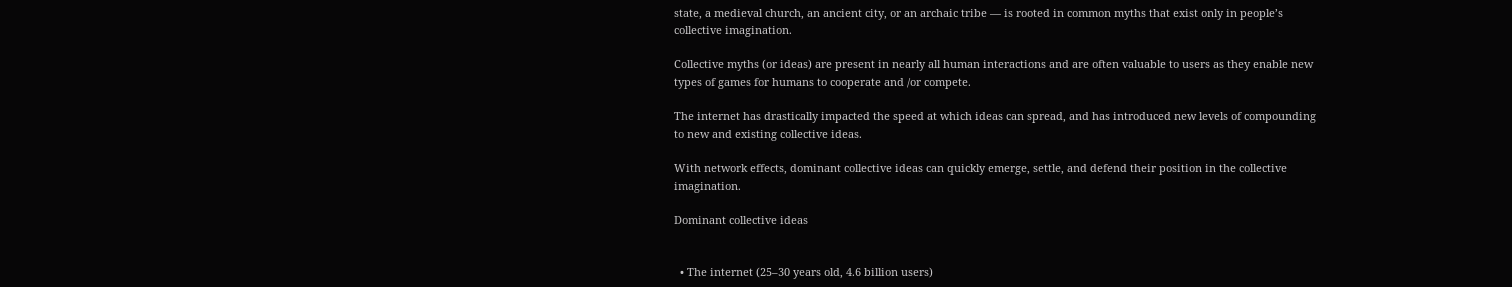state, a medieval church, an ancient city, or an archaic tribe — is rooted in common myths that exist only in people’s collective imagination.

Collective myths (or ideas) are present in nearly all human interactions and are often valuable to users as they enable new types of games for humans to cooperate and /or compete.

The internet has drastically impacted the speed at which ideas can spread, and has introduced new levels of compounding to new and existing collective ideas.

With network effects, dominant collective ideas can quickly emerge, settle, and defend their position in the collective imagination.

Dominant collective ideas


  • The internet (25–30 years old, 4.6 billion users)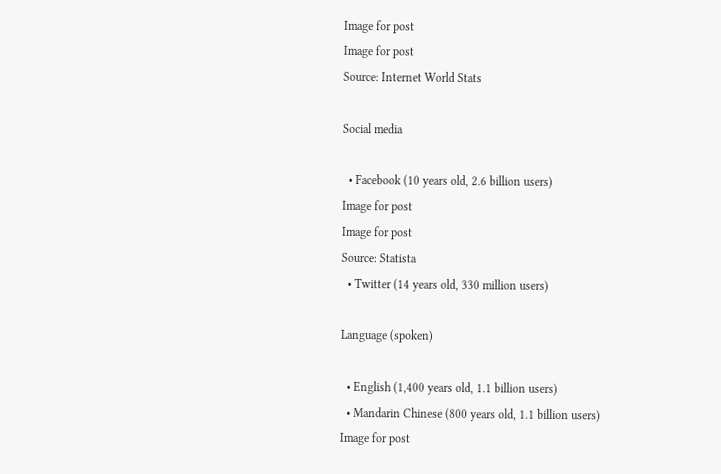Image for post
Image for post
Source: Internet World Stats

Social media

  • Facebook (10 years old, 2.6 billion users)
Image for post
Image for post
Source: Statista
  • Twitter (14 years old, 330 million users)

Language (spoken)

  • English (1,400 years old, 1.1 billion users)
  • Mandarin Chinese (800 years old, 1.1 billion users)
Image for post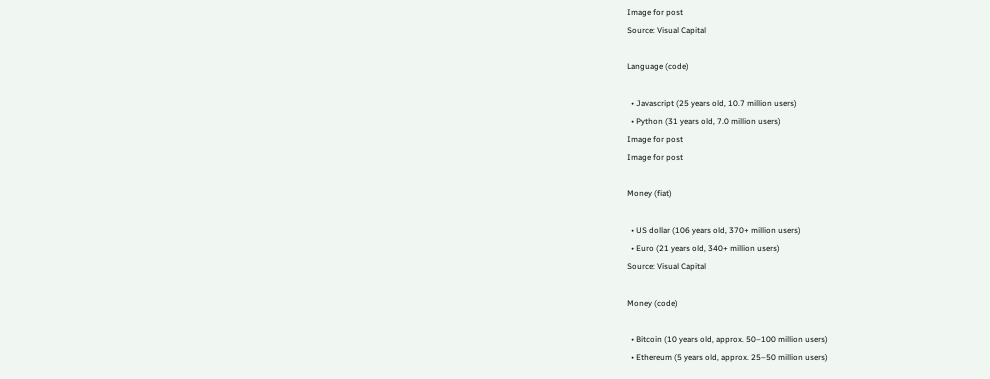Image for post
Source: Visual Capital

Language (code)

  • Javascript (25 years old, 10.7 million users)
  • Python (31 years old, 7.0 million users)
Image for post
Image for post

Money (fiat)

  • US dollar (106 years old, 370+ million users)
  • Euro (21 years old, 340+ million users)
Source: Visual Capital

Money (code)

  • Bitcoin (10 years old, approx. 50–100 million users)
  • Ethereum (5 years old, approx. 25–50 million users)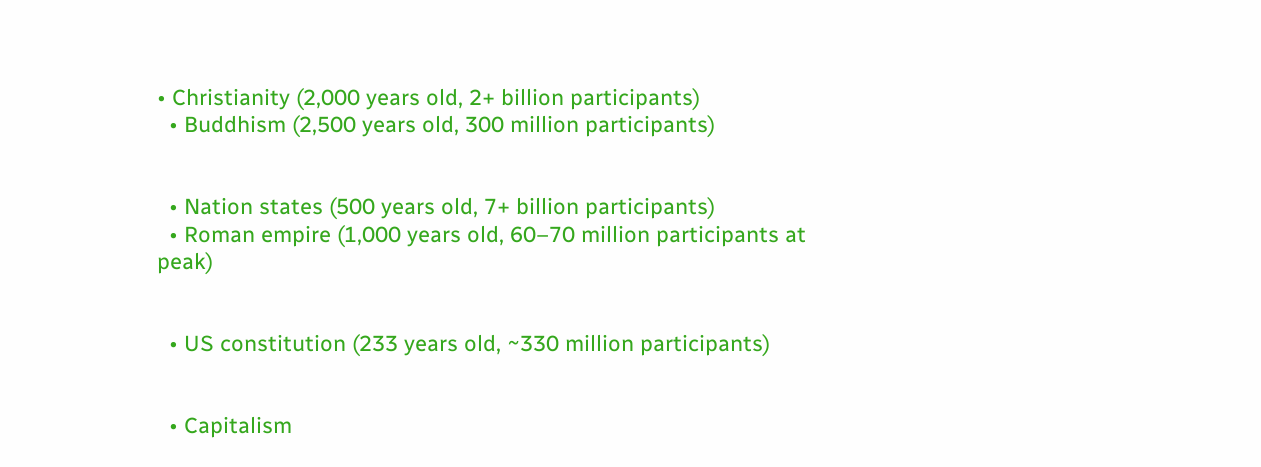• Christianity (2,000 years old, 2+ billion participants)
  • Buddhism (2,500 years old, 300 million participants)


  • Nation states (500 years old, 7+ billion participants)
  • Roman empire (1,000 years old, 60–70 million participants at peak)


  • US constitution (233 years old, ~330 million participants)


  • Capitalism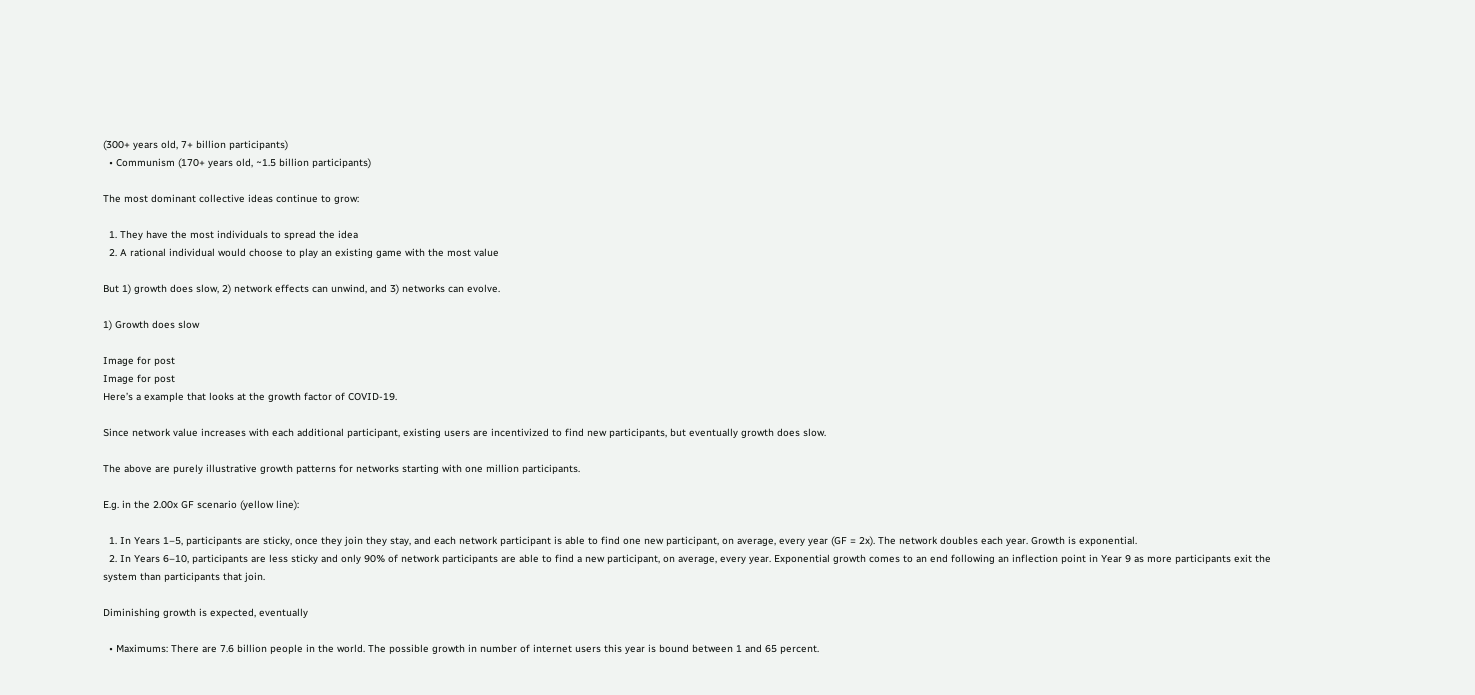(300+ years old, 7+ billion participants)
  • Communism (170+ years old, ~1.5 billion participants)

The most dominant collective ideas continue to grow:

  1. They have the most individuals to spread the idea
  2. A rational individual would choose to play an existing game with the most value

But 1) growth does slow, 2) network effects can unwind, and 3) networks can evolve.

1) Growth does slow

Image for post
Image for post
Here’s a example that looks at the growth factor of COVID-19.

Since network value increases with each additional participant, existing users are incentivized to find new participants, but eventually growth does slow.

The above are purely illustrative growth patterns for networks starting with one million participants.

E.g. in the 2.00x GF scenario (yellow line):

  1. In Years 1–5, participants are sticky, once they join they stay, and each network participant is able to find one new participant, on average, every year (GF = 2x). The network doubles each year. Growth is exponential.
  2. In Years 6–10, participants are less sticky and only 90% of network participants are able to find a new participant, on average, every year. Exponential growth comes to an end following an inflection point in Year 9 as more participants exit the system than participants that join.

Diminishing growth is expected, eventually

  • Maximums: There are 7.6 billion people in the world. The possible growth in number of internet users this year is bound between 1 and 65 percent.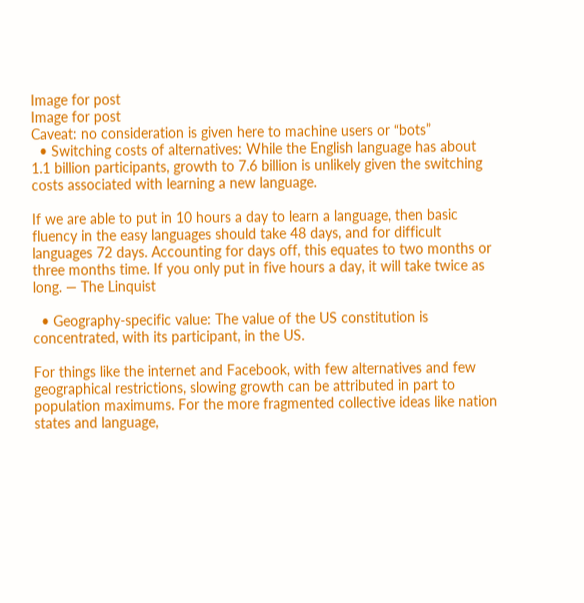Image for post
Image for post
Caveat: no consideration is given here to machine users or “bots”
  • Switching costs of alternatives: While the English language has about 1.1 billion participants, growth to 7.6 billion is unlikely given the switching costs associated with learning a new language.

If we are able to put in 10 hours a day to learn a language, then basic fluency in the easy languages should take 48 days, and for difficult languages 72 days. Accounting for days off, this equates to two months or three months time. If you only put in five hours a day, it will take twice as long. — The Linquist

  • Geography-specific value: The value of the US constitution is concentrated, with its participant, in the US.

For things like the internet and Facebook, with few alternatives and few geographical restrictions, slowing growth can be attributed in part to population maximums. For the more fragmented collective ideas like nation states and language,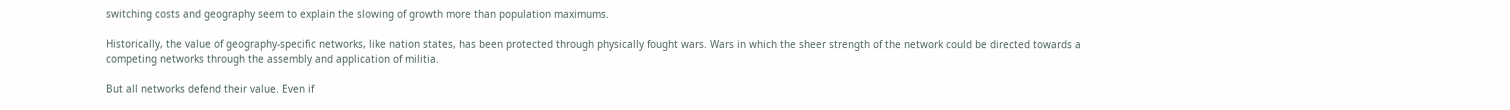switching costs and geography seem to explain the slowing of growth more than population maximums.

Historically, the value of geography-specific networks, like nation states, has been protected through physically fought wars. Wars in which the sheer strength of the network could be directed towards a competing networks through the assembly and application of militia.

But all networks defend their value. Even if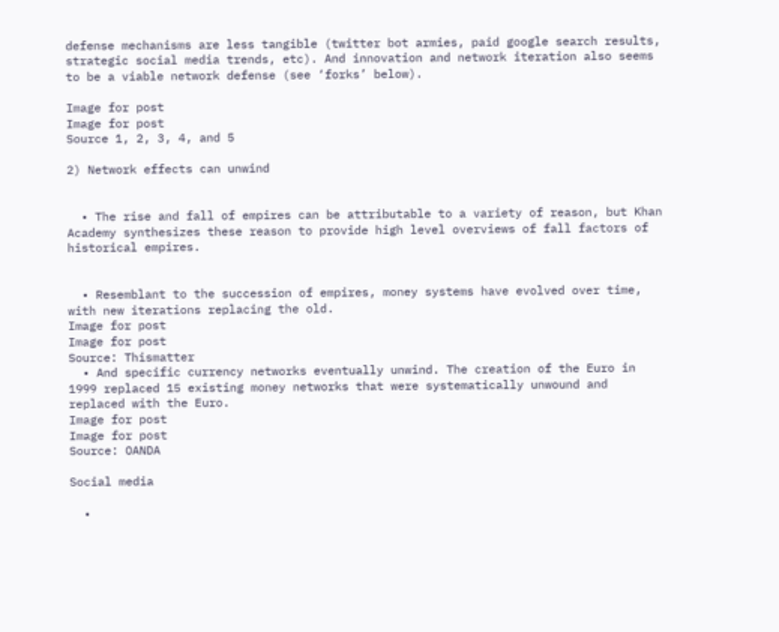defense mechanisms are less tangible (twitter bot armies, paid google search results, strategic social media trends, etc). And innovation and network iteration also seems to be a viable network defense (see ‘forks’ below).

Image for post
Image for post
Source 1, 2, 3, 4, and 5

2) Network effects can unwind


  • The rise and fall of empires can be attributable to a variety of reason, but Khan Academy synthesizes these reason to provide high level overviews of fall factors of historical empires.


  • Resemblant to the succession of empires, money systems have evolved over time, with new iterations replacing the old.
Image for post
Image for post
Source: Thismatter
  • And specific currency networks eventually unwind. The creation of the Euro in 1999 replaced 15 existing money networks that were systematically unwound and replaced with the Euro.
Image for post
Image for post
Source: OANDA

Social media

  •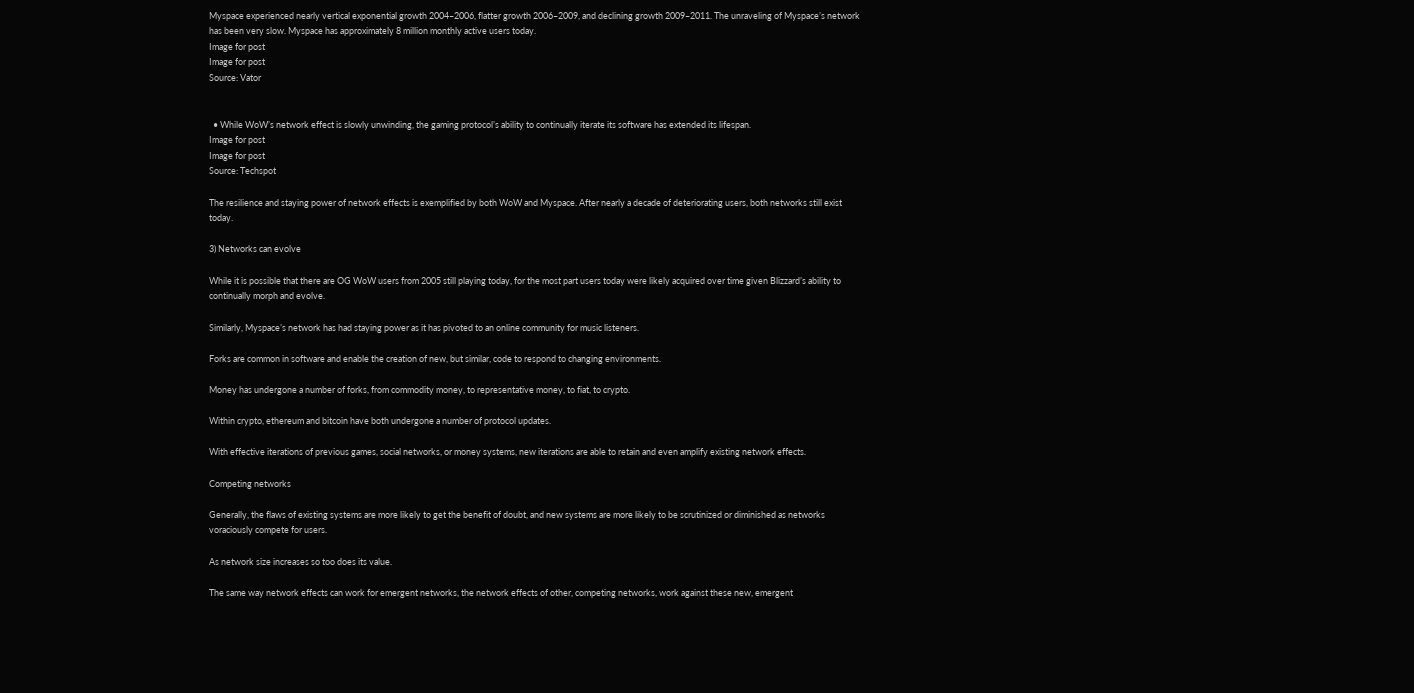Myspace experienced nearly vertical exponential growth 2004–2006, flatter growth 2006–2009, and declining growth 2009–2011. The unraveling of Myspace’s network has been very slow. Myspace has approximately 8 million monthly active users today.
Image for post
Image for post
Source: Vator


  • While WoW’s network effect is slowly unwinding, the gaming protocol’s ability to continually iterate its software has extended its lifespan.
Image for post
Image for post
Source: Techspot

The resilience and staying power of network effects is exemplified by both WoW and Myspace. After nearly a decade of deteriorating users, both networks still exist today.

3) Networks can evolve

While it is possible that there are OG WoW users from 2005 still playing today, for the most part users today were likely acquired over time given Blizzard’s ability to continually morph and evolve.

Similarly, Myspace’s network has had staying power as it has pivoted to an online community for music listeners.

Forks are common in software and enable the creation of new, but similar, code to respond to changing environments.

Money has undergone a number of forks, from commodity money, to representative money, to fiat, to crypto.

Within crypto, ethereum and bitcoin have both undergone a number of protocol updates.

With effective iterations of previous games, social networks, or money systems, new iterations are able to retain and even amplify existing network effects.

Competing networks

Generally, the flaws of existing systems are more likely to get the benefit of doubt, and new systems are more likely to be scrutinized or diminished as networks voraciously compete for users.

As network size increases so too does its value.

The same way network effects can work for emergent networks, the network effects of other, competing networks, work against these new, emergent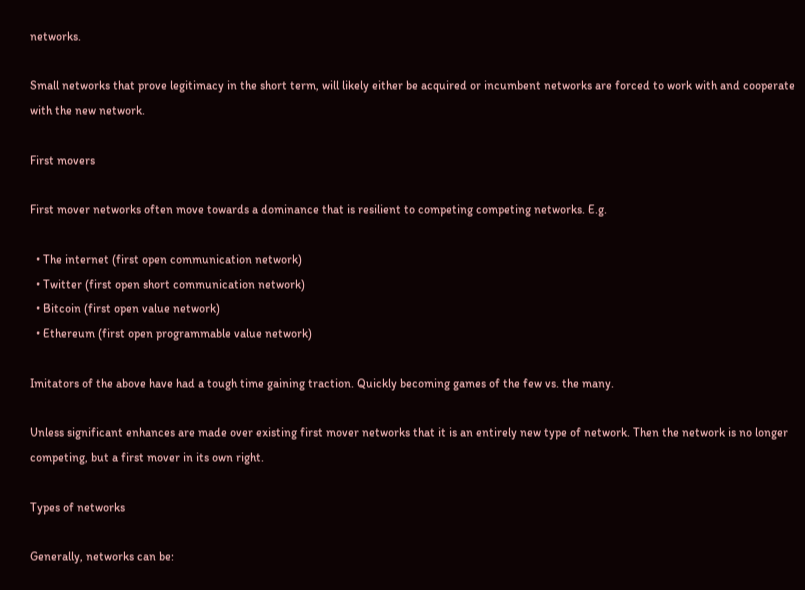networks.

Small networks that prove legitimacy in the short term, will likely either be acquired or incumbent networks are forced to work with and cooperate with the new network.

First movers

First mover networks often move towards a dominance that is resilient to competing competing networks. E.g.

  • The internet (first open communication network)
  • Twitter (first open short communication network)
  • Bitcoin (first open value network)
  • Ethereum (first open programmable value network)

Imitators of the above have had a tough time gaining traction. Quickly becoming games of the few vs. the many.

Unless significant enhances are made over existing first mover networks that it is an entirely new type of network. Then the network is no longer competing, but a first mover in its own right.

Types of networks

Generally, networks can be: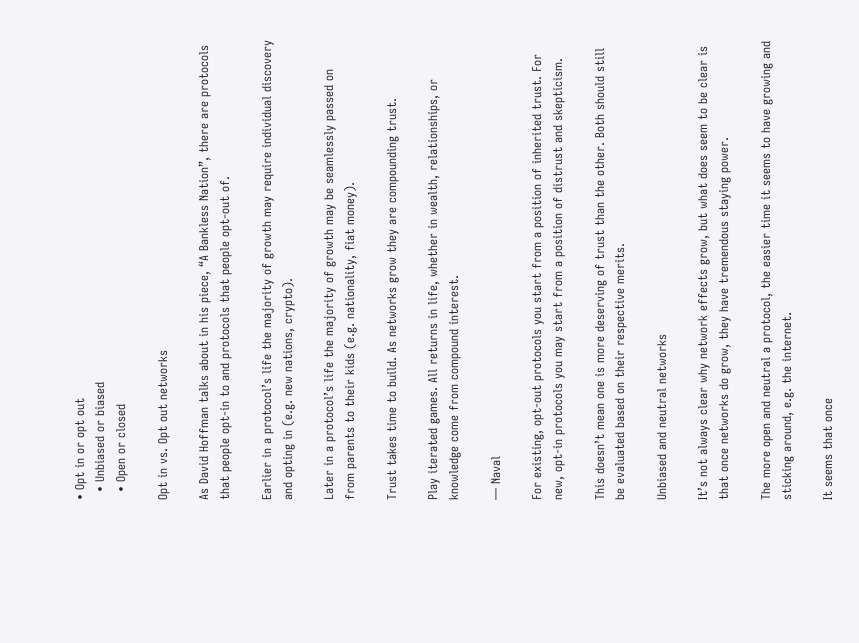• Opt in or opt out
  • Unbiased or biased
  • Open or closed

Opt in vs. Opt out networks

As David Hoffman talks about in his piece, “A Bankless Nation”, there are protocols that people opt-in to and protocols that people opt-out of.

Earlier in a protocol’s life the majority of growth may require individual discovery and opting in (e.g. new nations, crypto).

Later in a protocol’s life the majority of growth may be seamlessly passed on from parents to their kids (e.g. nationality, fiat money).

Trust takes time to build. As networks grow they are compounding trust.

Play iterated games. All returns in life, whether in wealth, relationships, or knowledge come from compound interest.

— Naval

For existing, opt-out protocols you start from a position of inherited trust. For new, opt-in protocols you may start from a position of distrust and skepticism.

This doesn’t mean one is more deserving of trust than the other. Both should still be evaluated based on their respective merits.

Unbiased and neutral networks

It’s not always clear why network effects grow, but what does seem to be clear is that once networks do grow, they have tremendous staying power.

The more open and neutral a protocol, the easier time it seems to have growing and sticking around, e.g. the internet.

It seems that once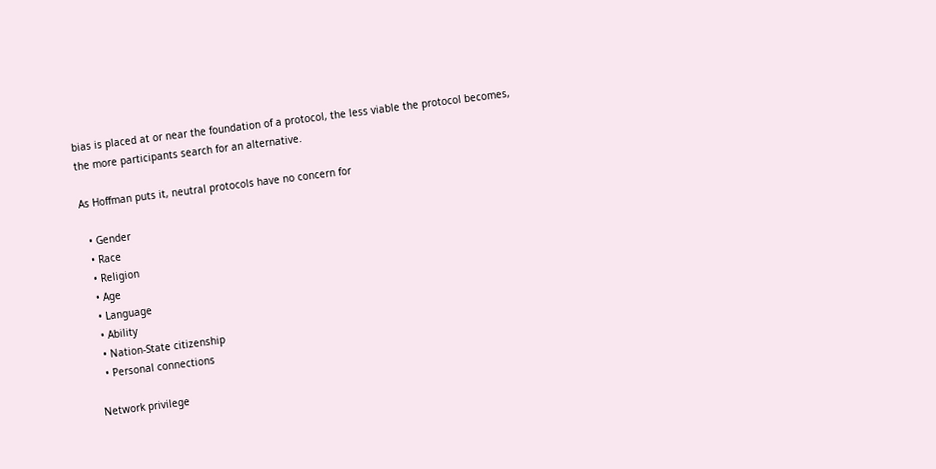bias is placed at or near the foundation of a protocol, the less viable the protocol becomes, the more participants search for an alternative.

As Hoffman puts it, neutral protocols have no concern for

  • Gender
  • Race
  • Religion
  • Age
  • Language
  • Ability
  • Nation-State citizenship
  • Personal connections

Network privilege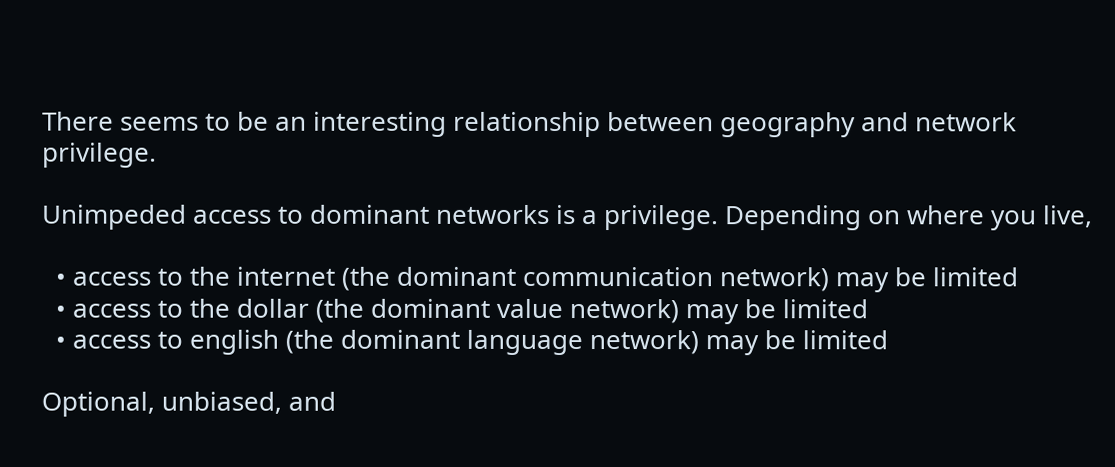There seems to be an interesting relationship between geography and network privilege.

Unimpeded access to dominant networks is a privilege. Depending on where you live,

  • access to the internet (the dominant communication network) may be limited
  • access to the dollar (the dominant value network) may be limited
  • access to english (the dominant language network) may be limited

Optional, unbiased, and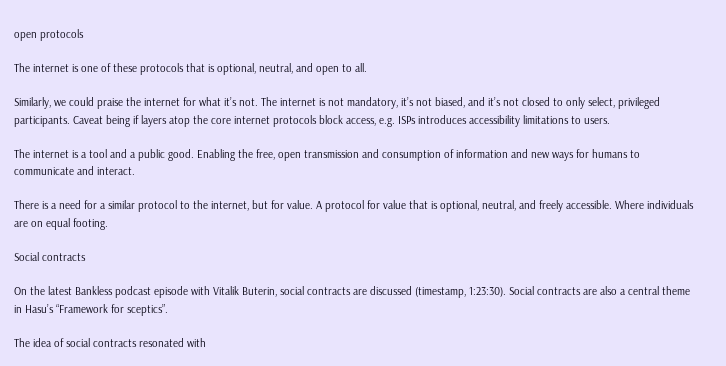open protocols

The internet is one of these protocols that is optional, neutral, and open to all.

Similarly, we could praise the internet for what it’s not. The internet is not mandatory, it’s not biased, and it’s not closed to only select, privileged participants. Caveat being if layers atop the core internet protocols block access, e.g. ISPs introduces accessibility limitations to users.

The internet is a tool and a public good. Enabling the free, open transmission and consumption of information and new ways for humans to communicate and interact.

There is a need for a similar protocol to the internet, but for value. A protocol for value that is optional, neutral, and freely accessible. Where individuals are on equal footing.

Social contracts

On the latest Bankless podcast episode with Vitalik Buterin, social contracts are discussed (timestamp, 1:23:30). Social contracts are also a central theme in Hasu’s “Framework for sceptics”.

The idea of social contracts resonated with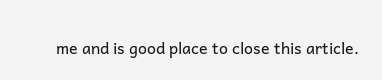me and is good place to close this article.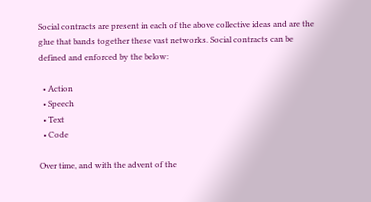Social contracts are present in each of the above collective ideas and are the glue that bands together these vast networks. Social contracts can be defined and enforced by the below:

  • Action
  • Speech
  • Text
  • Code

Over time, and with the advent of the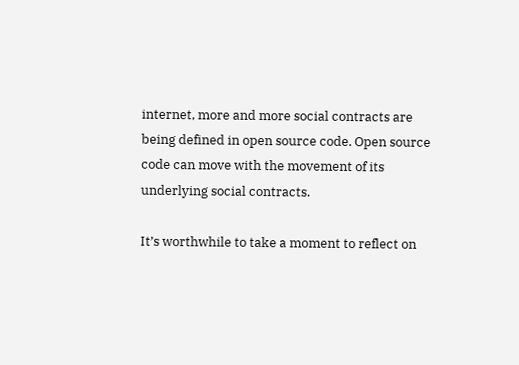internet, more and more social contracts are being defined in open source code. Open source code can move with the movement of its underlying social contracts.

It’s worthwhile to take a moment to reflect on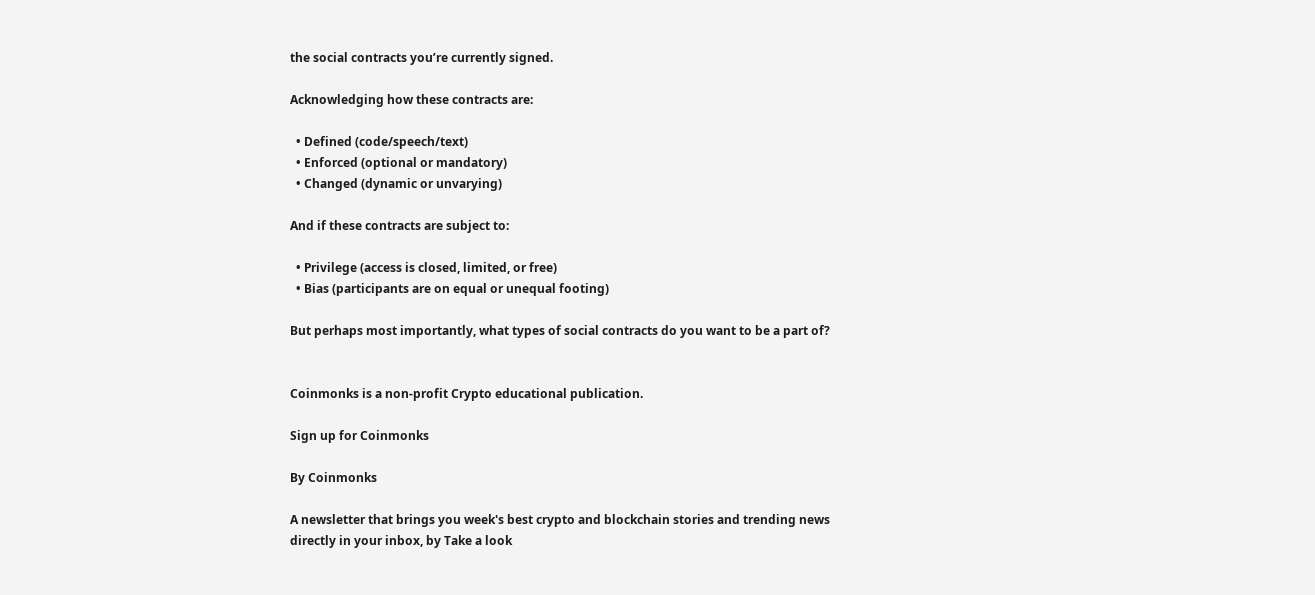the social contracts you’re currently signed.

Acknowledging how these contracts are:

  • Defined (code/speech/text)
  • Enforced (optional or mandatory)
  • Changed (dynamic or unvarying)

And if these contracts are subject to:

  • Privilege (access is closed, limited, or free)
  • Bias (participants are on equal or unequal footing)

But perhaps most importantly, what types of social contracts do you want to be a part of?


Coinmonks is a non-profit Crypto educational publication.

Sign up for Coinmonks

By Coinmonks

A newsletter that brings you week's best crypto and blockchain stories and trending news directly in your inbox, by Take a look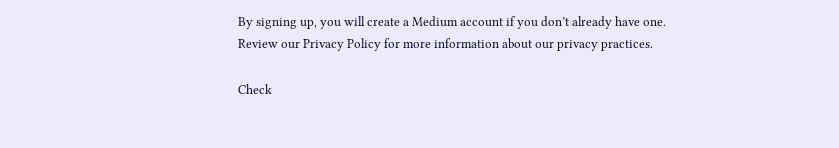By signing up, you will create a Medium account if you don’t already have one. Review our Privacy Policy for more information about our privacy practices.

Check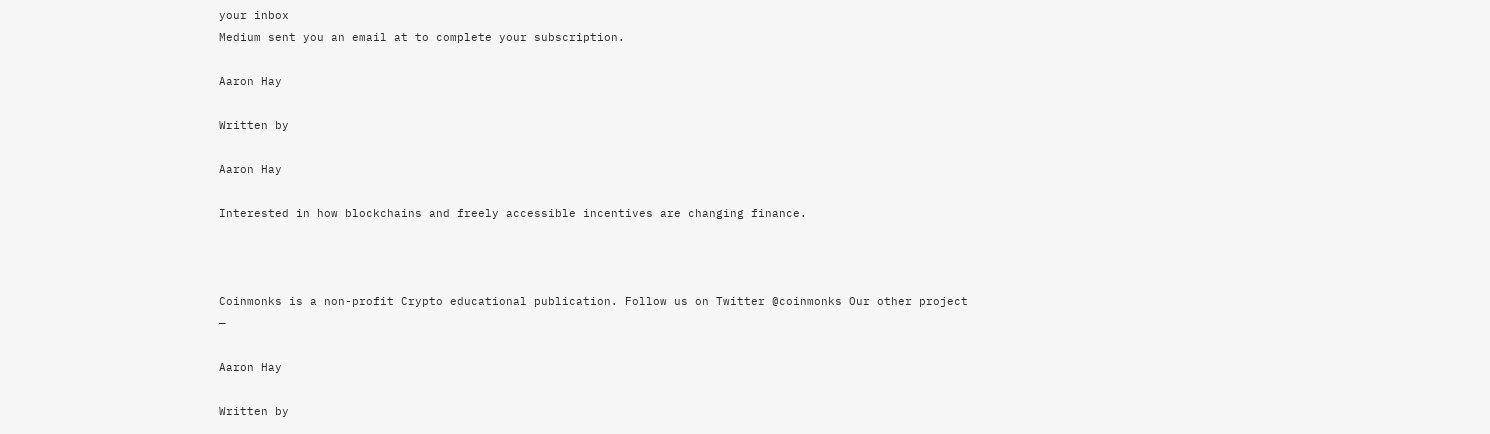your inbox
Medium sent you an email at to complete your subscription.

Aaron Hay

Written by

Aaron Hay

Interested in how blockchains and freely accessible incentives are changing finance.



Coinmonks is a non-profit Crypto educational publication. Follow us on Twitter @coinmonks Our other project —

Aaron Hay

Written by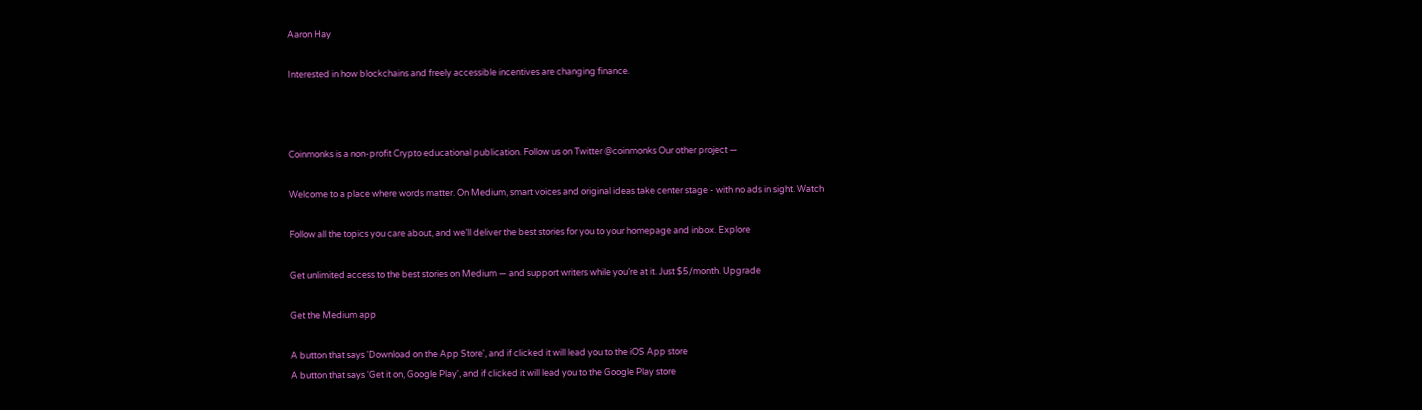Aaron Hay

Interested in how blockchains and freely accessible incentives are changing finance.



Coinmonks is a non-profit Crypto educational publication. Follow us on Twitter @coinmonks Our other project —

Welcome to a place where words matter. On Medium, smart voices and original ideas take center stage - with no ads in sight. Watch

Follow all the topics you care about, and we’ll deliver the best stories for you to your homepage and inbox. Explore

Get unlimited access to the best stories on Medium — and support writers while you’re at it. Just $5/month. Upgrade

Get the Medium app

A button that says 'Download on the App Store', and if clicked it will lead you to the iOS App store
A button that says 'Get it on, Google Play', and if clicked it will lead you to the Google Play store